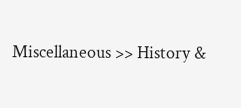Miscellaneous >> History &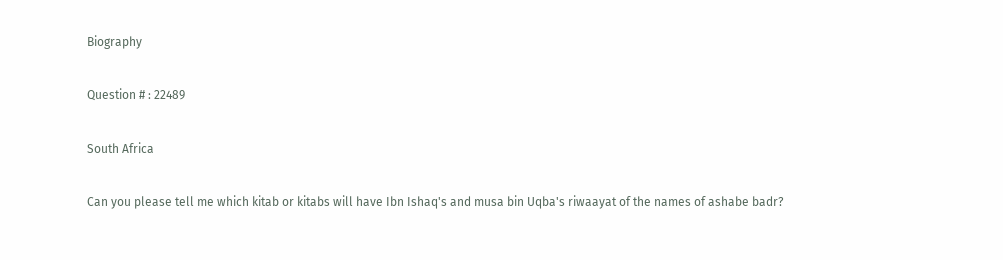Biography

Question # : 22489

South Africa

Can you please tell me which kitab or kitabs will have Ibn Ishaq's and musa bin Uqba's riwaayat of the names of ashabe badr?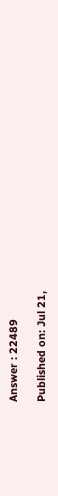Answer : 22489

Published on: Jul 21,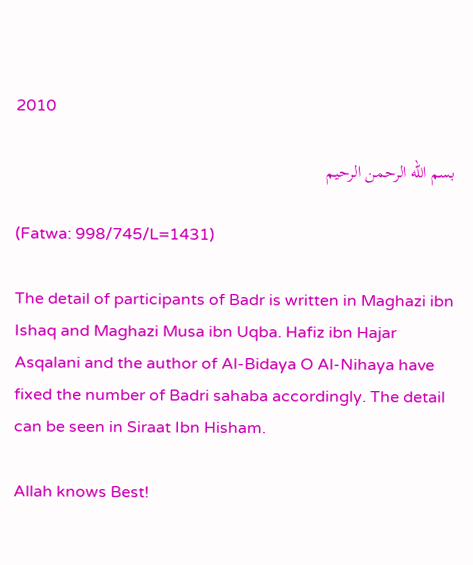2010

بسم الله الرحمن الرحيم

(Fatwa: 998/745/L=1431)

The detail of participants of Badr is written in Maghazi ibn Ishaq and Maghazi Musa ibn Uqba. Hafiz ibn Hajar Asqalani and the author of Al-Bidaya O Al-Nihaya have fixed the number of Badri sahaba accordingly. The detail can be seen in Siraat Ibn Hisham.

Allah knows Best!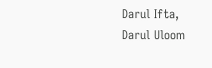Darul Ifta,
Darul Uloom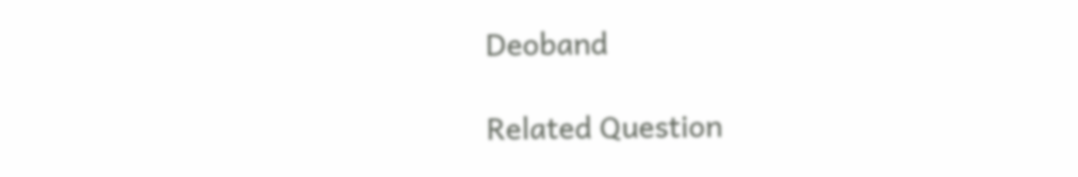Deoband

Related Question